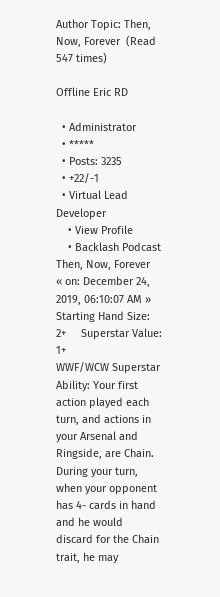Author Topic: Then, Now, Forever  (Read 547 times)

Offline Eric RD

  • Administrator
  • *****
  • Posts: 3235
  • +22/-1
  • Virtual Lead Developer
    • View Profile
    • Backlash Podcast
Then, Now, Forever
« on: December 24, 2019, 06:10:07 AM »
Starting Hand Size: 2+     Superstar Value: 1+
WWF/WCW Superstar Ability: Your first action played each turn, and actions in your Arsenal and Ringside, are Chain. During your turn, when your opponent has 4- cards in hand and he would discard for the Chain trait, he may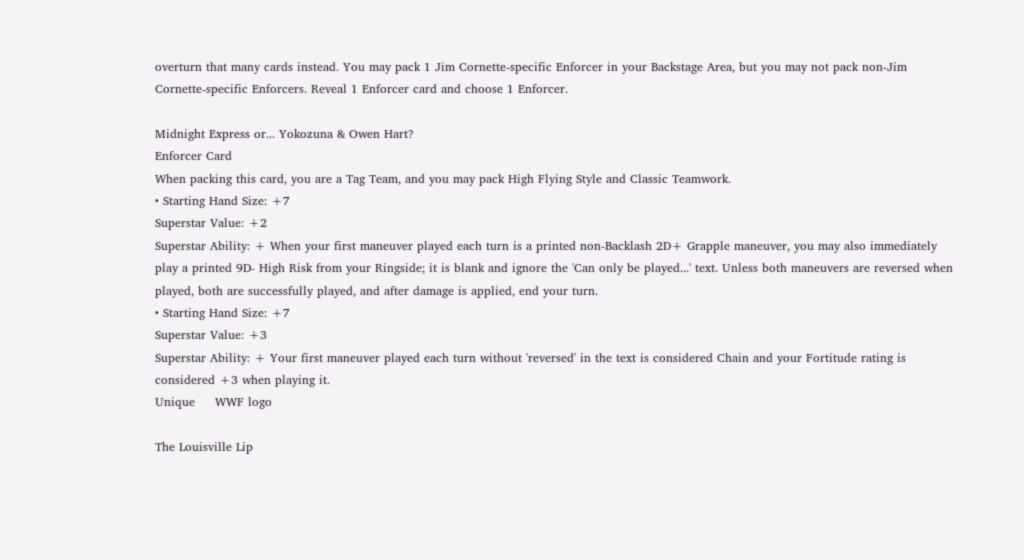overturn that many cards instead. You may pack 1 Jim Cornette-specific Enforcer in your Backstage Area, but you may not pack non-Jim Cornette-specific Enforcers. Reveal 1 Enforcer card and choose 1 Enforcer.

Midnight Express or... Yokozuna & Owen Hart?
Enforcer Card
When packing this card, you are a Tag Team, and you may pack High Flying Style and Classic Teamwork.
• Starting Hand Size: +7
Superstar Value: +2
Superstar Ability: + When your first maneuver played each turn is a printed non-Backlash 2D+ Grapple maneuver, you may also immediately play a printed 9D- High Risk from your Ringside; it is blank and ignore the 'Can only be played...' text. Unless both maneuvers are reversed when played, both are successfully played, and after damage is applied, end your turn.
• Starting Hand Size: +7
Superstar Value: +3
Superstar Ability: + Your first maneuver played each turn without 'reversed' in the text is considered Chain and your Fortitude rating is considered +3 when playing it.
Unique     WWF logo

The Louisville Lip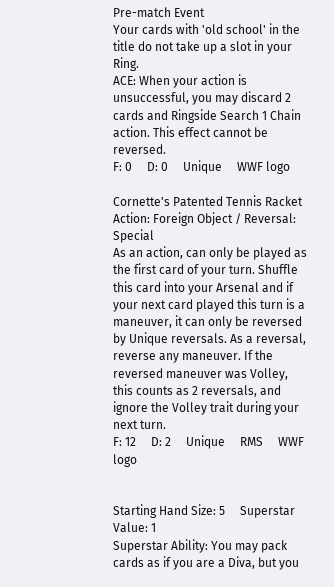Pre-match Event
Your cards with 'old school' in the title do not take up a slot in your Ring.
ACE: When your action is unsuccessful, you may discard 2 cards and Ringside Search 1 Chain action. This effect cannot be reversed.
F: 0     D: 0     Unique     WWF logo

Cornette's Patented Tennis Racket
Action: Foreign Object / Reversal: Special
As an action, can only be played as the first card of your turn. Shuffle this card into your Arsenal and if your next card played this turn is a maneuver, it can only be reversed by Unique reversals. As a reversal, reverse any maneuver. If the reversed maneuver was Volley, this counts as 2 reversals, and ignore the Volley trait during your next turn.
F: 12     D: 2     Unique     RMS     WWF logo


Starting Hand Size: 5     Superstar Value: 1
Superstar Ability: You may pack cards as if you are a Diva, but you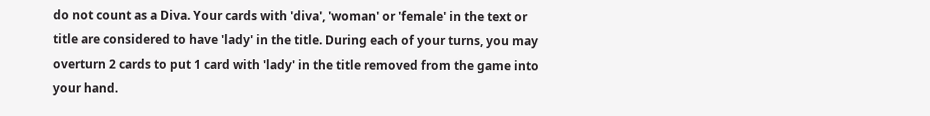do not count as a Diva. Your cards with 'diva', 'woman' or 'female' in the text or title are considered to have 'lady' in the title. During each of your turns, you may overturn 2 cards to put 1 card with 'lady' in the title removed from the game into your hand.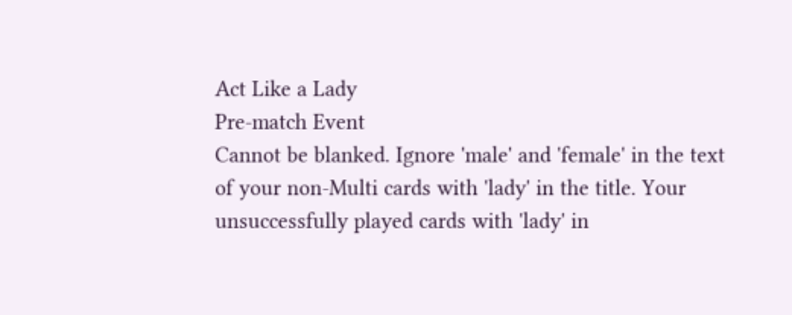Act Like a Lady
Pre-match Event
Cannot be blanked. Ignore 'male' and 'female' in the text of your non-Multi cards with 'lady' in the title. Your unsuccessfully played cards with 'lady' in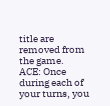title are removed from the game.
ACE: Once during each of your turns, you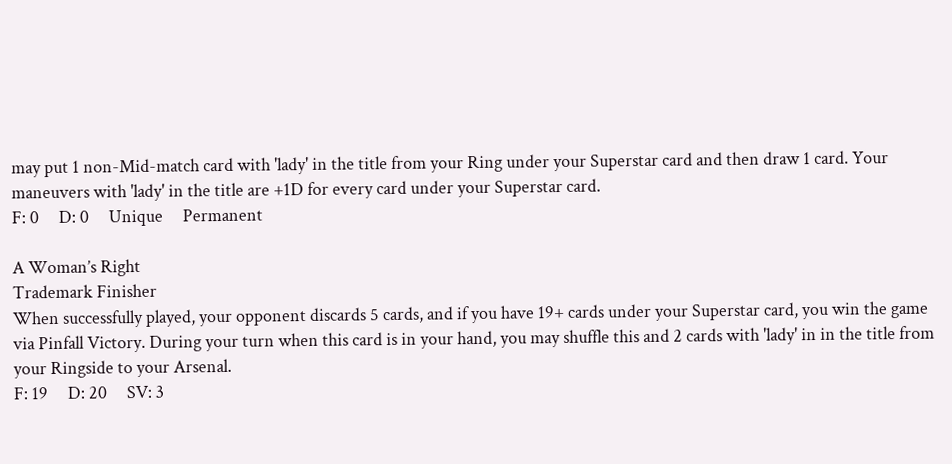may put 1 non-Mid-match card with 'lady' in the title from your Ring under your Superstar card and then draw 1 card. Your maneuvers with 'lady' in the title are +1D for every card under your Superstar card.
F: 0     D: 0     Unique     Permanent

A Woman’s Right
Trademark Finisher
When successfully played, your opponent discards 5 cards, and if you have 19+ cards under your Superstar card, you win the game via Pinfall Victory. During your turn when this card is in your hand, you may shuffle this and 2 cards with 'lady' in in the title from your Ringside to your Arsenal.
F: 19     D: 20     SV: 3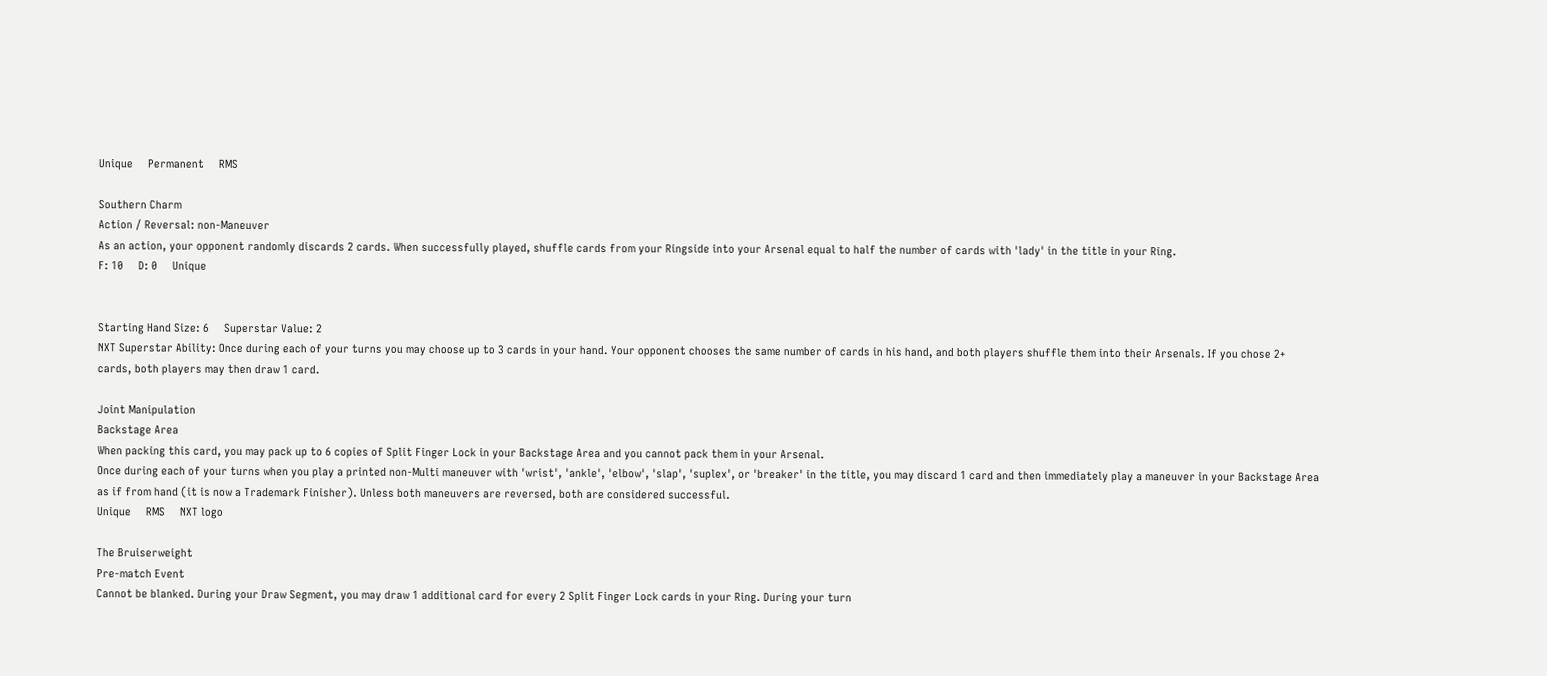Unique     Permanent     RMS

Southern Charm
Action / Reversal: non-Maneuver
As an action, your opponent randomly discards 2 cards. When successfully played, shuffle cards from your Ringside into your Arsenal equal to half the number of cards with 'lady' in the title in your Ring.
F: 10     D: 0     Unique


Starting Hand Size: 6     Superstar Value: 2
NXT Superstar Ability: Once during each of your turns you may choose up to 3 cards in your hand. Your opponent chooses the same number of cards in his hand, and both players shuffle them into their Arsenals. If you chose 2+ cards, both players may then draw 1 card.

Joint Manipulation
Backstage Area
When packing this card, you may pack up to 6 copies of Split Finger Lock in your Backstage Area and you cannot pack them in your Arsenal.
Once during each of your turns when you play a printed non-Multi maneuver with 'wrist', 'ankle', 'elbow', 'slap', 'suplex', or 'breaker' in the title, you may discard 1 card and then immediately play a maneuver in your Backstage Area as if from hand (it is now a Trademark Finisher). Unless both maneuvers are reversed, both are considered successful.
Unique     RMS     NXT logo

The Bruiserweight
Pre-match Event
Cannot be blanked. During your Draw Segment, you may draw 1 additional card for every 2 Split Finger Lock cards in your Ring. During your turn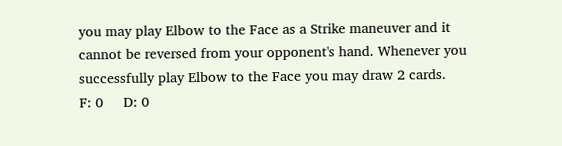you may play Elbow to the Face as a Strike maneuver and it cannot be reversed from your opponent's hand. Whenever you successfully play Elbow to the Face you may draw 2 cards.
F: 0     D: 0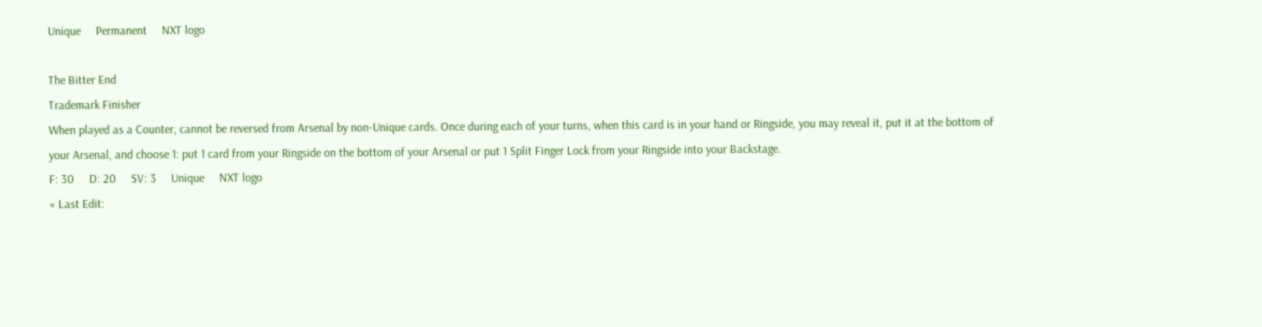Unique     Permanent     NXT logo

The Bitter End
Trademark Finisher
When played as a Counter, cannot be reversed from Arsenal by non-Unique cards. Once during each of your turns, when this card is in your hand or Ringside, you may reveal it, put it at the bottom of your Arsenal, and choose 1: put 1 card from your Ringside on the bottom of your Arsenal or put 1 Split Finger Lock from your Ringside into your Backstage.
F: 30     D: 20     SV: 3     Unique     NXT logo
« Last Edit: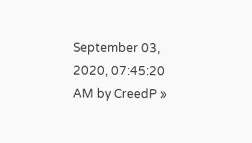September 03, 2020, 07:45:20 AM by CreedP »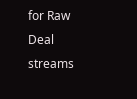for Raw Deal streams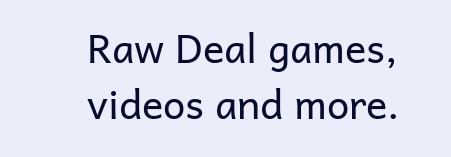Raw Deal games, videos and more.